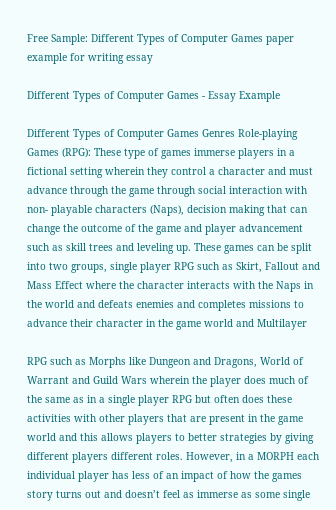Free Sample: Different Types of Computer Games paper example for writing essay

Different Types of Computer Games - Essay Example

Different Types of Computer Games Genres Role-playing Games (RPG): These type of games immerse players in a fictional setting wherein they control a character and must advance through the game through social interaction with non- playable characters (Naps), decision making that can change the outcome of the game and player advancement such as skill trees and leveling up. These games can be split into two groups, single player RPG such as Skirt, Fallout and Mass Effect where the character interacts with the Naps in the world and defeats enemies and completes missions to advance their character in the game world and Multilayer

RPG such as Morphs like Dungeon and Dragons, World of Warrant and Guild Wars wherein the player does much of the same as in a single player RPG but often does these activities with other players that are present in the game world and this allows players to better strategies by giving different players different roles. However, in a MORPH each individual player has less of an impact of how the games story turns out and doesn’t feel as immerse as some single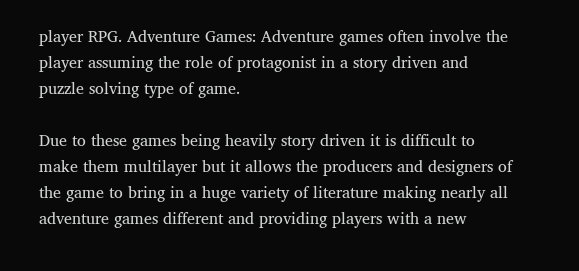player RPG. Adventure Games: Adventure games often involve the player assuming the role of protagonist in a story driven and puzzle solving type of game.

Due to these games being heavily story driven it is difficult to make them multilayer but it allows the producers and designers of the game to bring in a huge variety of literature making nearly all adventure games different and providing players with a new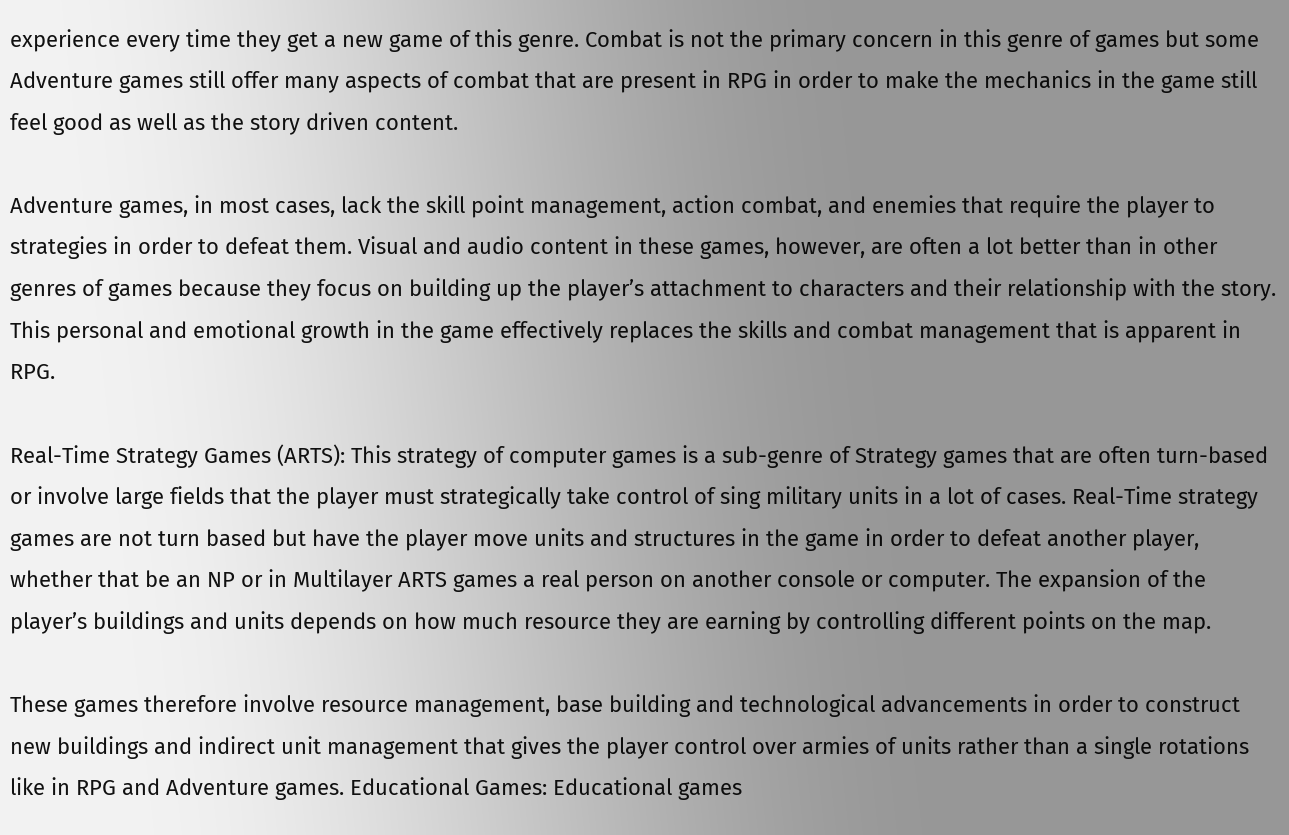experience every time they get a new game of this genre. Combat is not the primary concern in this genre of games but some Adventure games still offer many aspects of combat that are present in RPG in order to make the mechanics in the game still feel good as well as the story driven content.

Adventure games, in most cases, lack the skill point management, action combat, and enemies that require the player to strategies in order to defeat them. Visual and audio content in these games, however, are often a lot better than in other genres of games because they focus on building up the player’s attachment to characters and their relationship with the story. This personal and emotional growth in the game effectively replaces the skills and combat management that is apparent in RPG.

Real-Time Strategy Games (ARTS): This strategy of computer games is a sub-genre of Strategy games that are often turn-based or involve large fields that the player must strategically take control of sing military units in a lot of cases. Real-Time strategy games are not turn based but have the player move units and structures in the game in order to defeat another player, whether that be an NP or in Multilayer ARTS games a real person on another console or computer. The expansion of the player’s buildings and units depends on how much resource they are earning by controlling different points on the map.

These games therefore involve resource management, base building and technological advancements in order to construct new buildings and indirect unit management that gives the player control over armies of units rather than a single rotations like in RPG and Adventure games. Educational Games: Educational games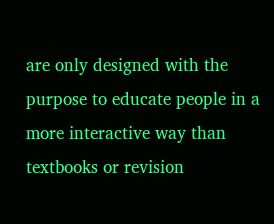are only designed with the purpose to educate people in a more interactive way than textbooks or revision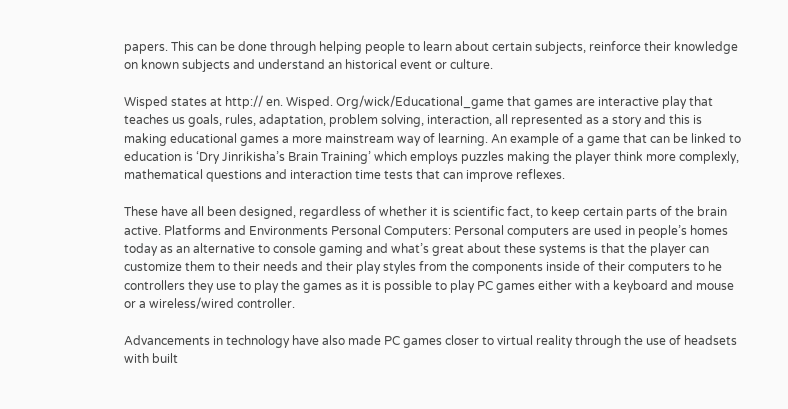papers. This can be done through helping people to learn about certain subjects, reinforce their knowledge on known subjects and understand an historical event or culture.

Wisped states at http:// en. Wisped. Org/wick/Educational_game that games are interactive play that teaches us goals, rules, adaptation, problem solving, interaction, all represented as a story and this is making educational games a more mainstream way of learning. An example of a game that can be linked to education is ‘Dry Jinrikisha’s Brain Training’ which employs puzzles making the player think more complexly, mathematical questions and interaction time tests that can improve reflexes.

These have all been designed, regardless of whether it is scientific fact, to keep certain parts of the brain active. Platforms and Environments Personal Computers: Personal computers are used in people’s homes today as an alternative to console gaming and what’s great about these systems is that the player can customize them to their needs and their play styles from the components inside of their computers to he controllers they use to play the games as it is possible to play PC games either with a keyboard and mouse or a wireless/wired controller.

Advancements in technology have also made PC games closer to virtual reality through the use of headsets with built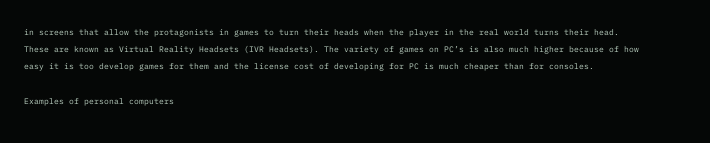in screens that allow the protagonists in games to turn their heads when the player in the real world turns their head. These are known as Virtual Reality Headsets (IVR Headsets). The variety of games on PC’s is also much higher because of how easy it is too develop games for them and the license cost of developing for PC is much cheaper than for consoles.

Examples of personal computers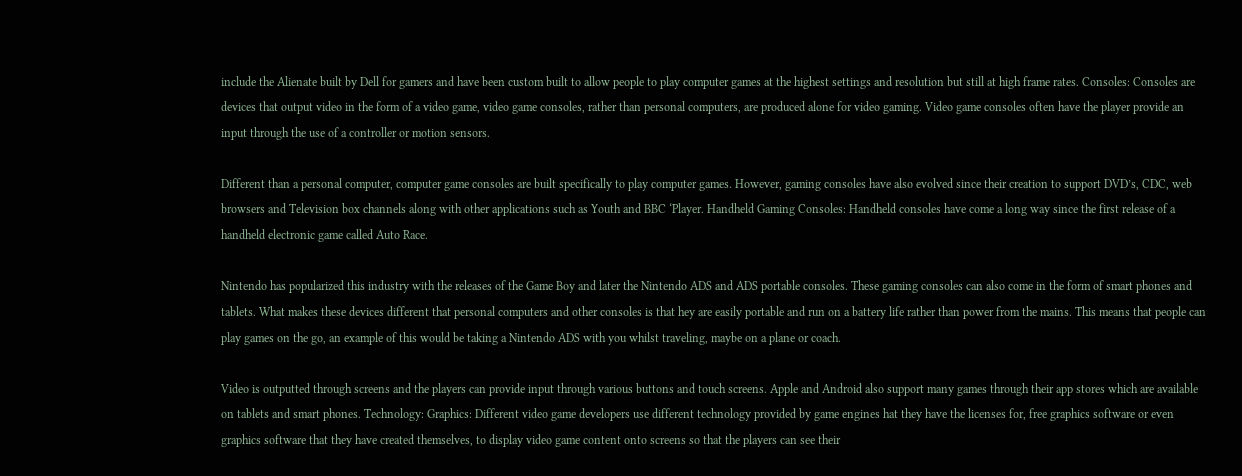include the Alienate built by Dell for gamers and have been custom built to allow people to play computer games at the highest settings and resolution but still at high frame rates. Consoles: Consoles are devices that output video in the form of a video game, video game consoles, rather than personal computers, are produced alone for video gaming. Video game consoles often have the player provide an input through the use of a controller or motion sensors.

Different than a personal computer, computer game consoles are built specifically to play computer games. However, gaming consoles have also evolved since their creation to support DVD’s, CDC, web browsers and Television box channels along with other applications such as Youth and BBC ‘Player. Handheld Gaming Consoles: Handheld consoles have come a long way since the first release of a handheld electronic game called Auto Race.

Nintendo has popularized this industry with the releases of the Game Boy and later the Nintendo ADS and ADS portable consoles. These gaming consoles can also come in the form of smart phones and tablets. What makes these devices different that personal computers and other consoles is that hey are easily portable and run on a battery life rather than power from the mains. This means that people can play games on the go, an example of this would be taking a Nintendo ADS with you whilst traveling, maybe on a plane or coach.

Video is outputted through screens and the players can provide input through various buttons and touch screens. Apple and Android also support many games through their app stores which are available on tablets and smart phones. Technology: Graphics: Different video game developers use different technology provided by game engines hat they have the licenses for, free graphics software or even graphics software that they have created themselves, to display video game content onto screens so that the players can see their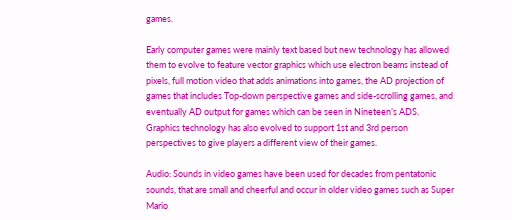games.

Early computer games were mainly text based but new technology has allowed them to evolve to feature vector graphics which use electron beams instead of pixels, full motion video that adds animations into games, the AD projection of games that includes Top-down perspective games and side-scrolling games, and eventually AD output for games which can be seen in Nineteen’s ADS. Graphics technology has also evolved to support 1st and 3rd person perspectives to give players a different view of their games.

Audio: Sounds in video games have been used for decades from pentatonic sounds, that are small and cheerful and occur in older video games such as Super Mario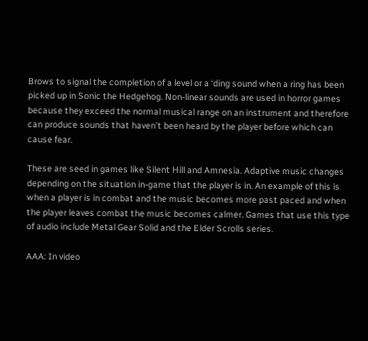Brows to signal the completion of a level or a ‘ding sound when a ring has been picked up in Sonic the Hedgehog. Non-linear sounds are used in horror games because they exceed the normal musical range on an instrument and therefore can produce sounds that haven’t been heard by the player before which can cause fear.

These are seed in games like Silent Hill and Amnesia. Adaptive music changes depending on the situation in-game that the player is in. An example of this is when a player is in combat and the music becomes more past paced and when the player leaves combat the music becomes calmer. Games that use this type of audio include Metal Gear Solid and the Elder Scrolls series.

AAA: In video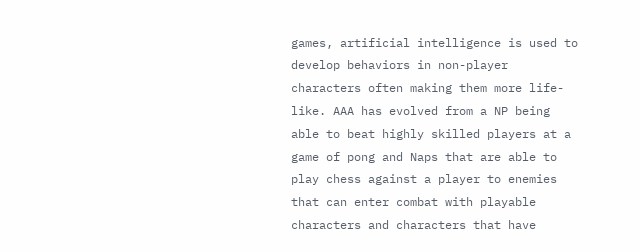games, artificial intelligence is used to develop behaviors in non-player characters often making them more life-like. AAA has evolved from a NP being able to beat highly skilled players at a game of pong and Naps that are able to play chess against a player to enemies that can enter combat with playable characters and characters that have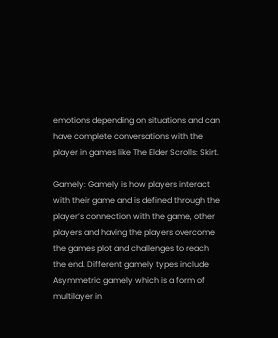emotions depending on situations and can have complete conversations with the player in games like The Elder Scrolls: Skirt.

Gamely: Gamely is how players interact with their game and is defined through the player’s connection with the game, other players and having the players overcome the games plot and challenges to reach the end. Different gamely types include Asymmetric gamely which is a form of multilayer in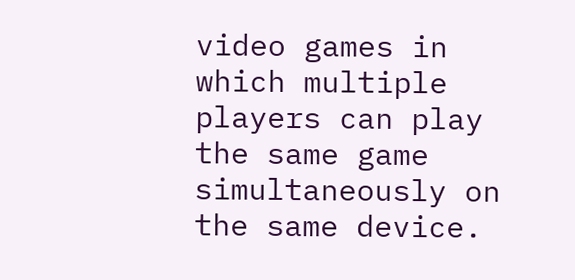video games in which multiple players can play the same game simultaneously on the same device.